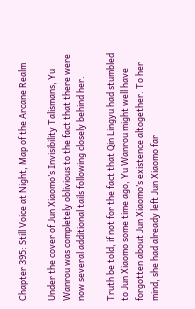Chapter 395: Still Voice at Night, Map of the Arcane Realm

Under the cover of Jun Xiaomo’s Invisibility Talismans, Yu Wanrou was completely oblivious to the fact that there were now several additional tails following closely behind her.

Truth be told, if not for the fact that Qin Lingyu had stumbled to Jun Xiaomo some time ago, Yu Wanrou might well have forgotten about Jun Xiaomo’s existence altogether. To her mind, she had already left Jun Xiaomo far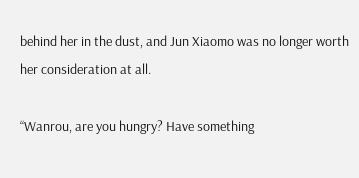behind her in the dust, and Jun Xiaomo was no longer worth her consideration at all.

“Wanrou, are you hungry? Have something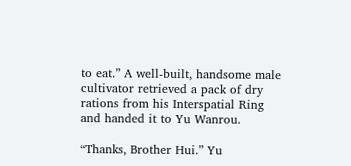to eat.” A well-built, handsome male cultivator retrieved a pack of dry rations from his Interspatial Ring and handed it to Yu Wanrou.

“Thanks, Brother Hui.” Yu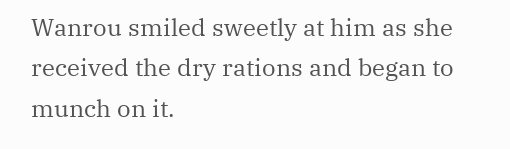Wanrou smiled sweetly at him as she received the dry rations and began to munch on it.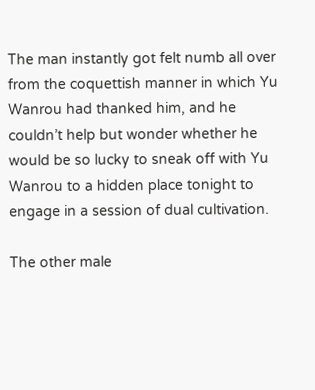The man instantly got felt numb all over from the coquettish manner in which Yu Wanrou had thanked him, and he couldn’t help but wonder whether he would be so lucky to sneak off with Yu Wanrou to a hidden place tonight to engage in a session of dual cultivation.

The other male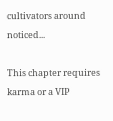cultivators around noticed...

This chapter requires karma or a VIP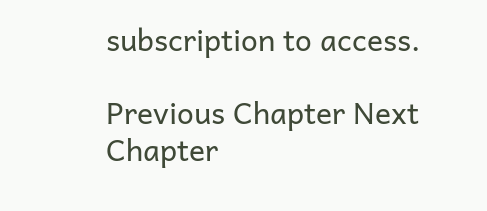subscription to access.

Previous Chapter Next Chapter